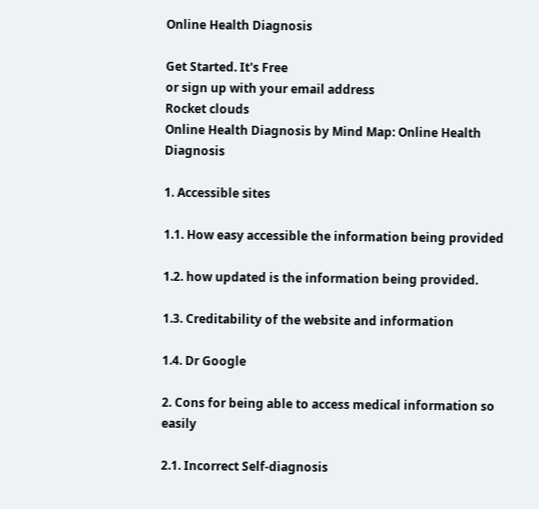Online Health Diagnosis

Get Started. It's Free
or sign up with your email address
Rocket clouds
Online Health Diagnosis by Mind Map: Online Health Diagnosis

1. Accessible sites

1.1. How easy accessible the information being provided

1.2. how updated is the information being provided.

1.3. Creditability of the website and information

1.4. Dr Google

2. Cons for being able to access medical information so easily

2.1. Incorrect Self-diagnosis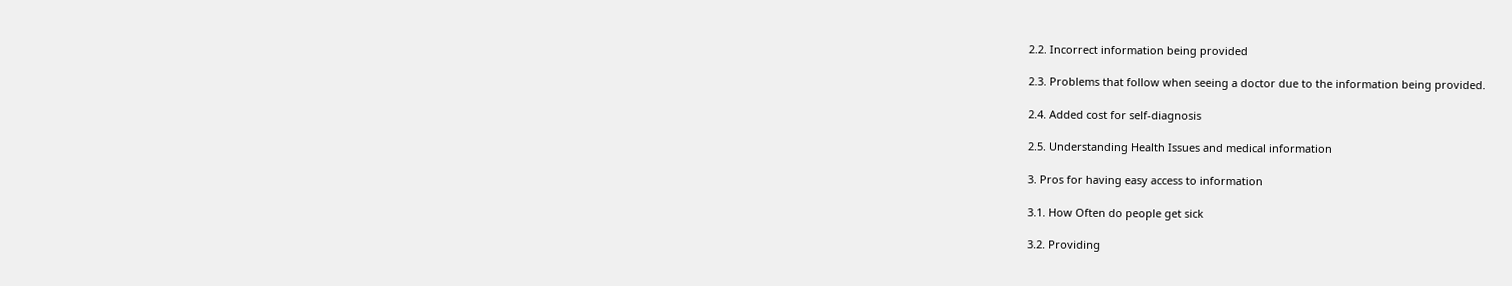2.2. Incorrect information being provided

2.3. Problems that follow when seeing a doctor due to the information being provided.

2.4. Added cost for self-diagnosis

2.5. Understanding Health Issues and medical information

3. Pros for having easy access to information

3.1. How Often do people get sick

3.2. Providing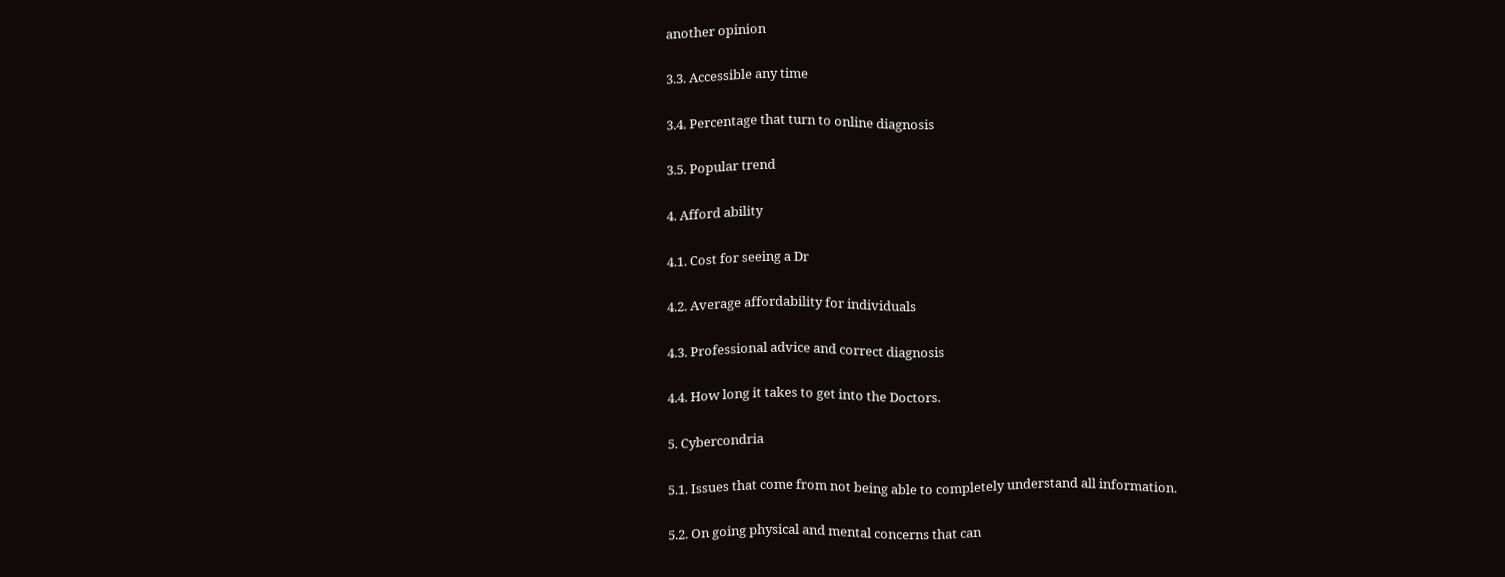another opinion

3.3. Accessible any time

3.4. Percentage that turn to online diagnosis

3.5. Popular trend

4. Afford ability

4.1. Cost for seeing a Dr

4.2. Average affordability for individuals

4.3. Professional advice and correct diagnosis

4.4. How long it takes to get into the Doctors.

5. Cybercondria

5.1. Issues that come from not being able to completely understand all information.

5.2. On going physical and mental concerns that can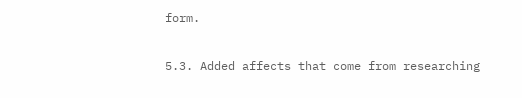form.

5.3. Added affects that come from researching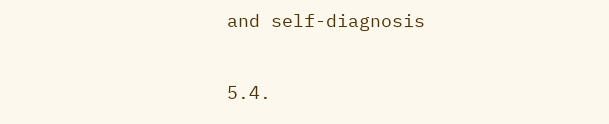and self-diagnosis

5.4.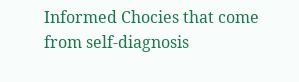Informed Chocies that come from self-diagnosis